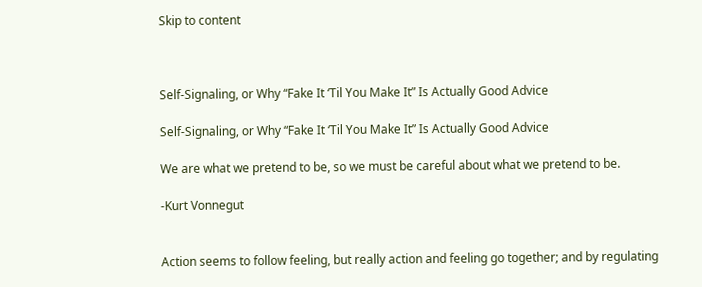Skip to content



Self-Signaling, or Why “Fake It ‘Til You Make It” Is Actually Good Advice

Self-Signaling, or Why “Fake It ‘Til You Make It” Is Actually Good Advice

We are what we pretend to be, so we must be careful about what we pretend to be.

-Kurt Vonnegut


Action seems to follow feeling, but really action and feeling go together; and by regulating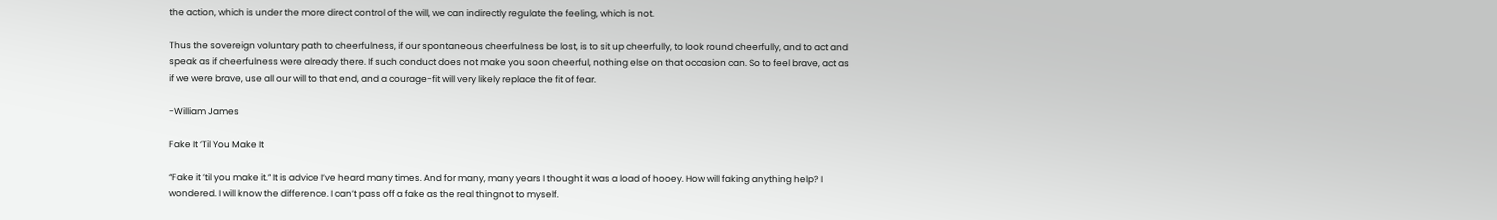the action, which is under the more direct control of the will, we can indirectly regulate the feeling, which is not.

Thus the sovereign voluntary path to cheerfulness, if our spontaneous cheerfulness be lost, is to sit up cheerfully, to look round cheerfully, and to act and speak as if cheerfulness were already there. If such conduct does not make you soon cheerful, nothing else on that occasion can. So to feel brave, act as if we were brave, use all our will to that end, and a courage-fit will very likely replace the fit of fear.

-William James

Fake It ‘Til You Make It

“Fake it ’til you make it.” It is advice I’ve heard many times. And for many, many years I thought it was a load of hooey. How will faking anything help? I wondered. I will know the difference. I can’t pass off a fake as the real thingnot to myself.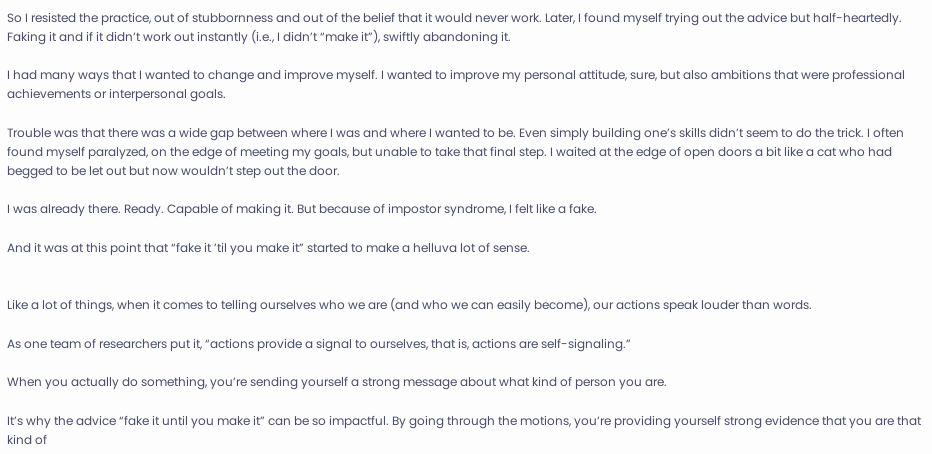So I resisted the practice, out of stubbornness and out of the belief that it would never work. Later, I found myself trying out the advice but half-heartedly. Faking it and if it didn’t work out instantly (i.e., I didn’t “make it”), swiftly abandoning it.

I had many ways that I wanted to change and improve myself. I wanted to improve my personal attitude, sure, but also ambitions that were professional achievements or interpersonal goals.

Trouble was that there was a wide gap between where I was and where I wanted to be. Even simply building one’s skills didn’t seem to do the trick. I often found myself paralyzed, on the edge of meeting my goals, but unable to take that final step. I waited at the edge of open doors a bit like a cat who had begged to be let out but now wouldn’t step out the door.

I was already there. Ready. Capable of making it. But because of impostor syndrome, I felt like a fake.

And it was at this point that “fake it ’til you make it” started to make a helluva lot of sense.


Like a lot of things, when it comes to telling ourselves who we are (and who we can easily become), our actions speak louder than words.

As one team of researchers put it, “actions provide a signal to ourselves, that is, actions are self-signaling.”

When you actually do something, you’re sending yourself a strong message about what kind of person you are.

It’s why the advice “fake it until you make it” can be so impactful. By going through the motions, you’re providing yourself strong evidence that you are that kind of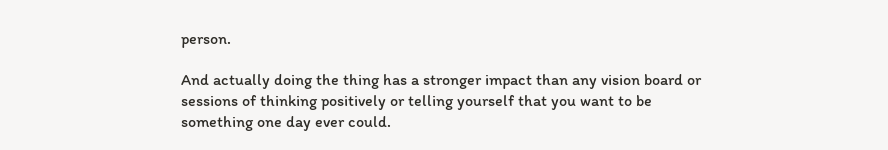person.

And actually doing the thing has a stronger impact than any vision board or sessions of thinking positively or telling yourself that you want to be something one day ever could.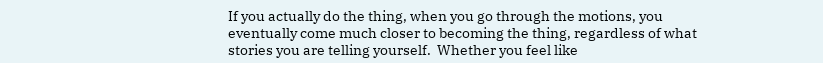If you actually do the thing, when you go through the motions, you eventually come much closer to becoming the thing, regardless of what stories you are telling yourself.  Whether you feel like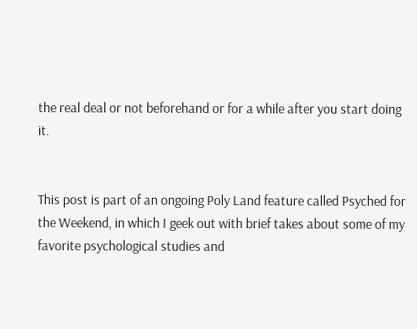the real deal or not beforehand or for a while after you start doing it.


This post is part of an ongoing Poly Land feature called Psyched for the Weekend, in which I geek out with brief takes about some of my favorite psychological studies and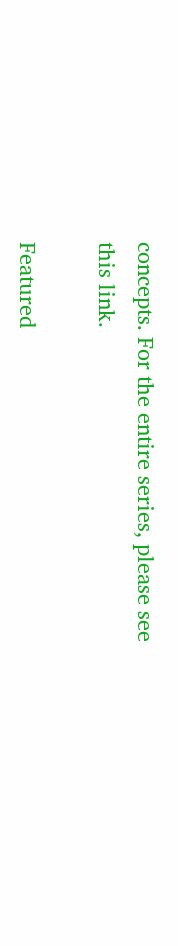concepts. For the entire series, please see this link.

Featured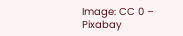Image: CC 0 – Pixabay